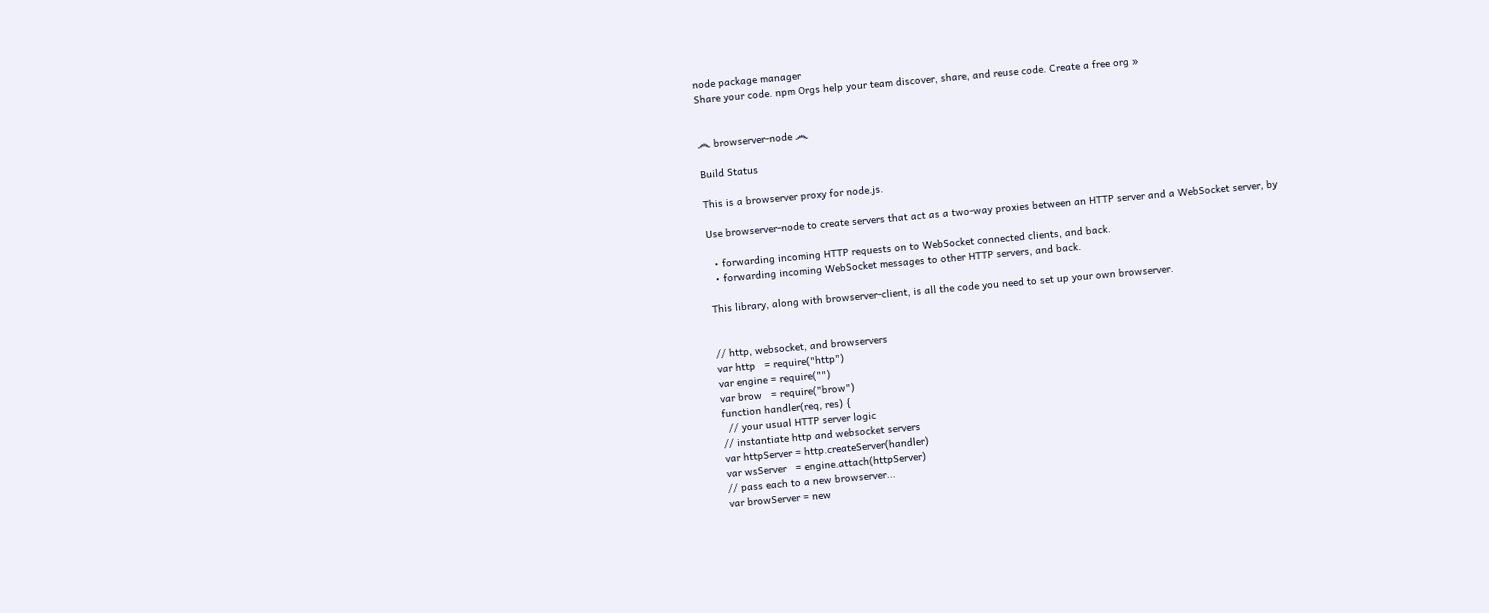node package manager
Share your code. npm Orgs help your team discover, share, and reuse code. Create a free org »


෴ browserver-node ෴

Build Status

This is a browserver proxy for node.js.

Use browserver-node to create servers that act as a two-way proxies between an HTTP server and a WebSocket server, by

  • forwarding incoming HTTP requests on to WebSocket connected clients, and back.
  • forwarding incoming WebSocket messages to other HTTP servers, and back.

This library, along with browserver-client, is all the code you need to set up your own browserver.


// http, websocket, and browservers
var http   = require("http")
var engine = require("")
var brow   = require("brow")
function handler(req, res) {
  // your usual HTTP server logic
// instantiate http and websocket servers
var httpServer = http.createServer(handler)
var wsServer   = engine.attach(httpServer)
// pass each to a new browserver...
var browServer = new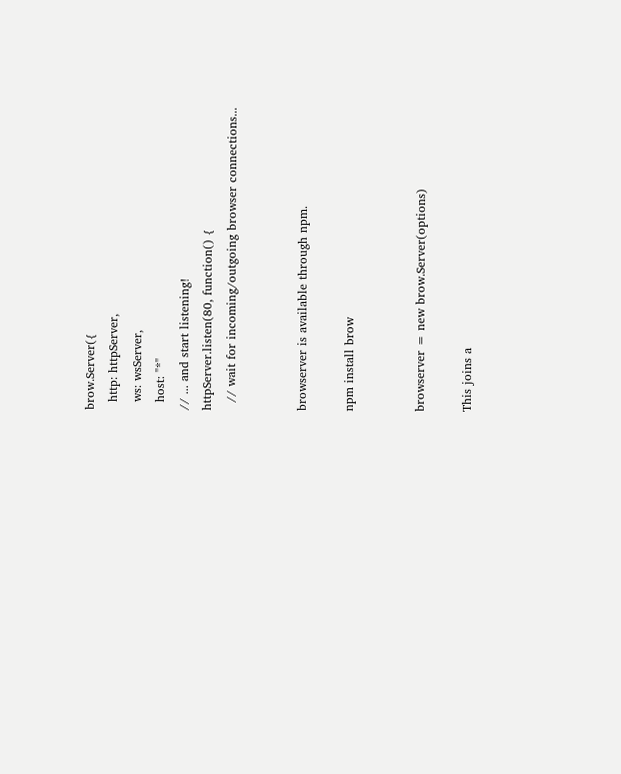brow.Server({
  http: httpServer,
  ws: wsServer,
  host: "*"
// ... and start listening!
httpServer.listen(80, function() {
  // wait for incoming/outgoing browser connections...


browserver is available through npm.

npm install brow


browserver = new brow.Server(options)

This joins a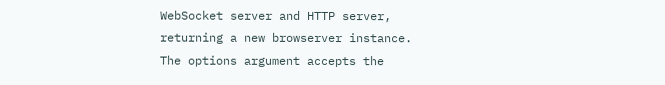WebSocket server and HTTP server, returning a new browserver instance. The options argument accepts the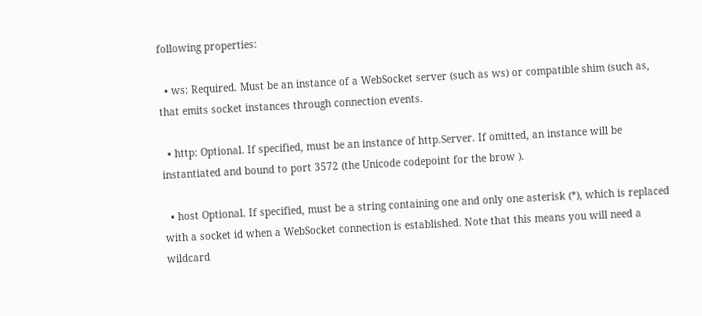following properties:

  • ws: Required. Must be an instance of a WebSocket server (such as ws) or compatible shim (such as, that emits socket instances through connection events.

  • http: Optional. If specified, must be an instance of http.Server. If omitted, an instance will be instantiated and bound to port 3572 (the Unicode codepoint for the brow ).

  • host Optional. If specified, must be a string containing one and only one asterisk (*), which is replaced with a socket id when a WebSocket connection is established. Note that this means you will need a wildcard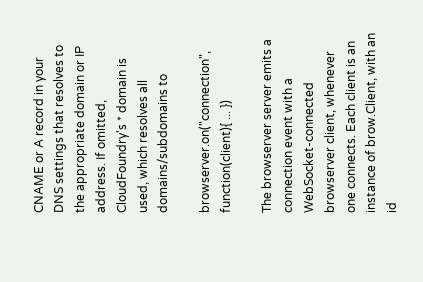CNAME or A record in your DNS settings that resolves to the appropriate domain or IP address. If omitted, CloudFoundry's * domain is used, which resolves all domains/subdomains to

browserver.on("connection", function(client){ ... })

The browserver server emits a connection event with a WebSocket-connected browserver client, whenever one connects. Each client is an instance of brow.Client, with an id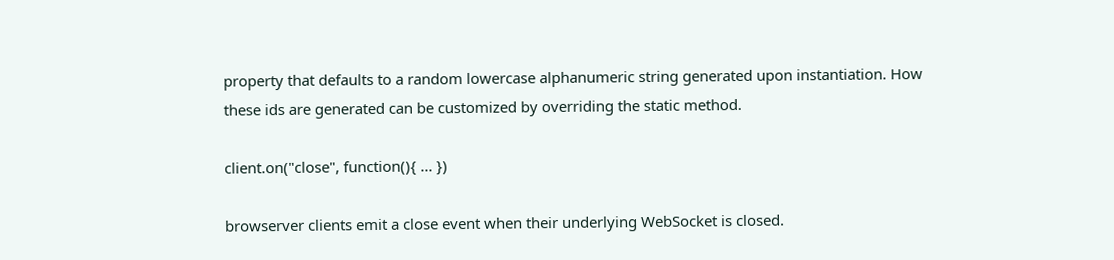property that defaults to a random lowercase alphanumeric string generated upon instantiation. How these ids are generated can be customized by overriding the static method.

client.on("close", function(){ ... })

browserver clients emit a close event when their underlying WebSocket is closed.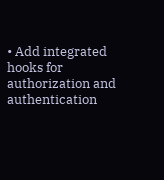• Add integrated hooks for authorization and authentication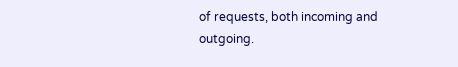of requests, both incoming and outgoing.